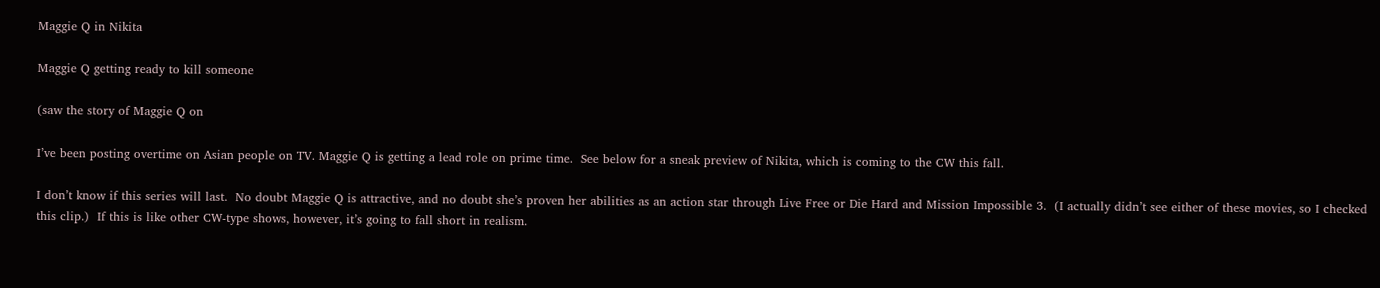Maggie Q in Nikita

Maggie Q getting ready to kill someone

(saw the story of Maggie Q on

I’ve been posting overtime on Asian people on TV. Maggie Q is getting a lead role on prime time.  See below for a sneak preview of Nikita, which is coming to the CW this fall.

I don’t know if this series will last.  No doubt Maggie Q is attractive, and no doubt she’s proven her abilities as an action star through Live Free or Die Hard and Mission Impossible 3.  (I actually didn’t see either of these movies, so I checked this clip.)  If this is like other CW-type shows, however, it’s going to fall short in realism.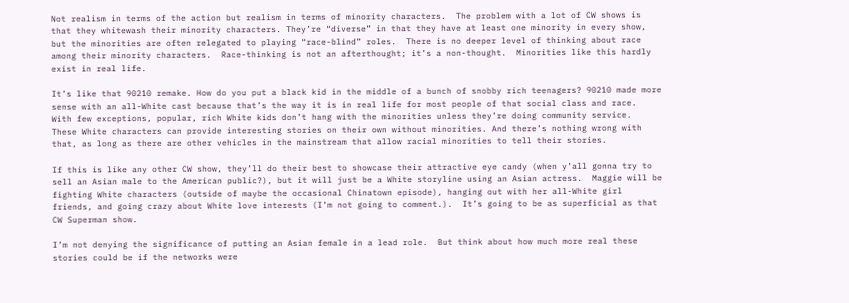Not realism in terms of the action but realism in terms of minority characters.  The problem with a lot of CW shows is that they whitewash their minority characters. They’re “diverse” in that they have at least one minority in every show, but the minorities are often relegated to playing “race-blind” roles.  There is no deeper level of thinking about race among their minority characters.  Race-thinking is not an afterthought; it’s a non-thought.  Minorities like this hardly exist in real life.

It’s like that 90210 remake. How do you put a black kid in the middle of a bunch of snobby rich teenagers? 90210 made more sense with an all-White cast because that’s the way it is in real life for most people of that social class and race.  With few exceptions, popular, rich White kids don’t hang with the minorities unless they’re doing community service.  These White characters can provide interesting stories on their own without minorities. And there’s nothing wrong with that, as long as there are other vehicles in the mainstream that allow racial minorities to tell their stories.

If this is like any other CW show, they’ll do their best to showcase their attractive eye candy (when y’all gonna try to sell an Asian male to the American public?), but it will just be a White storyline using an Asian actress.  Maggie will be fighting White characters (outside of maybe the occasional Chinatown episode), hanging out with her all-White girl friends, and going crazy about White love interests (I’m not going to comment.).  It’s going to be as superficial as that CW Superman show.

I’m not denying the significance of putting an Asian female in a lead role.  But think about how much more real these stories could be if the networks were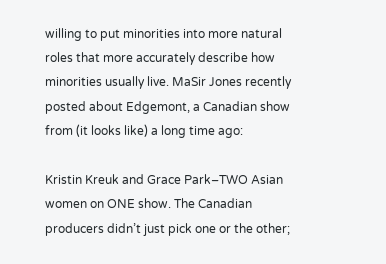willing to put minorities into more natural roles that more accurately describe how minorities usually live. MaSir Jones recently posted about Edgemont, a Canadian show from (it looks like) a long time ago:

Kristin Kreuk and Grace Park–TWO Asian women on ONE show. The Canadian producers didn’t just pick one or the other;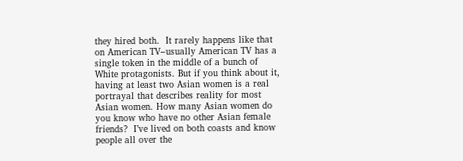they hired both.  It rarely happens like that on American TV–usually American TV has a single token in the middle of a bunch of White protagonists. But if you think about it, having at least two Asian women is a real portrayal that describes reality for most Asian women. How many Asian women do you know who have no other Asian female friends?  I’ve lived on both coasts and know people all over the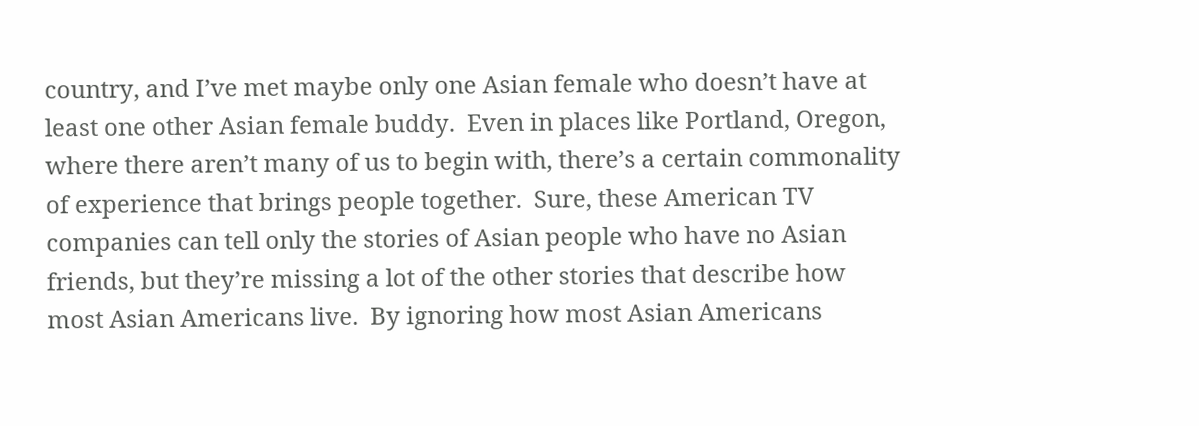country, and I’ve met maybe only one Asian female who doesn’t have at least one other Asian female buddy.  Even in places like Portland, Oregon, where there aren’t many of us to begin with, there’s a certain commonality of experience that brings people together.  Sure, these American TV companies can tell only the stories of Asian people who have no Asian friends, but they’re missing a lot of the other stories that describe how most Asian Americans live.  By ignoring how most Asian Americans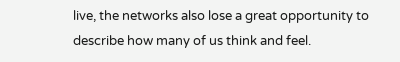live, the networks also lose a great opportunity to describe how many of us think and feel.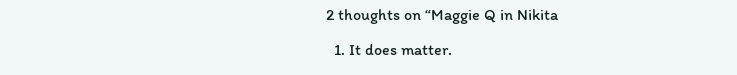2 thoughts on “Maggie Q in Nikita

  1. It does matter.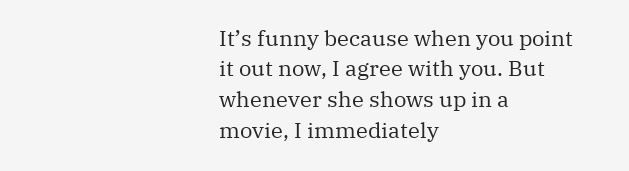It’s funny because when you point it out now, I agree with you. But whenever she shows up in a movie, I immediately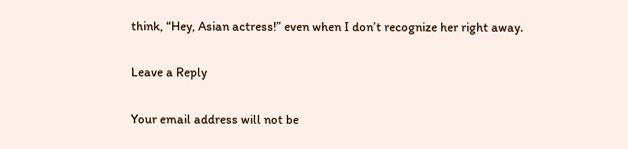think, “Hey, Asian actress!” even when I don’t recognize her right away.

Leave a Reply

Your email address will not be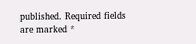published. Required fields are marked *